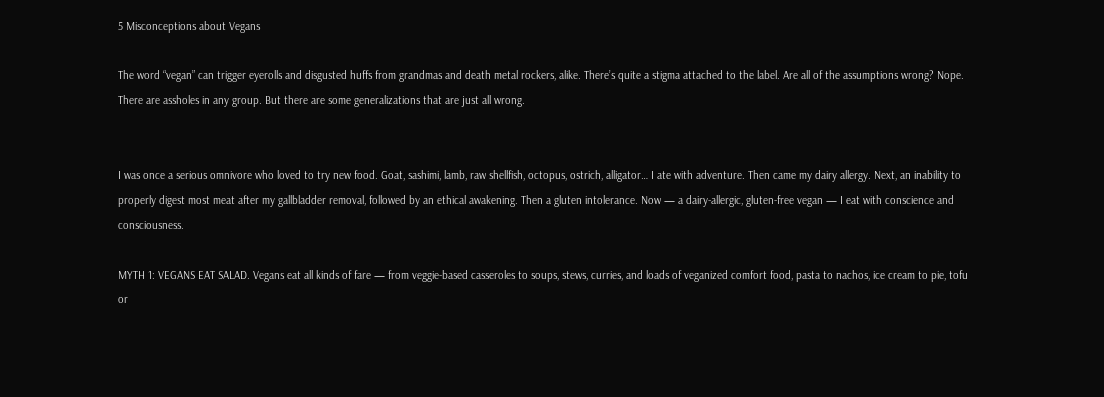5 Misconceptions about Vegans

The word “vegan” can trigger eyerolls and disgusted huffs from grandmas and death metal rockers, alike. There’s quite a stigma attached to the label. Are all of the assumptions wrong? Nope. There are assholes in any group. But there are some generalizations that are just all wrong.


I was once a serious omnivore who loved to try new food. Goat, sashimi, lamb, raw shellfish, octopus, ostrich, alligator… I ate with adventure. Then came my dairy allergy. Next, an inability to properly digest most meat after my gallbladder removal, followed by an ethical awakening. Then a gluten intolerance. Now — a dairy-allergic, gluten-free vegan — I eat with conscience and consciousness.

MYTH 1: VEGANS EAT SALAD. Vegans eat all kinds of fare — from veggie-based casseroles to soups, stews, curries, and loads of veganized comfort food, pasta to nachos, ice cream to pie, tofu or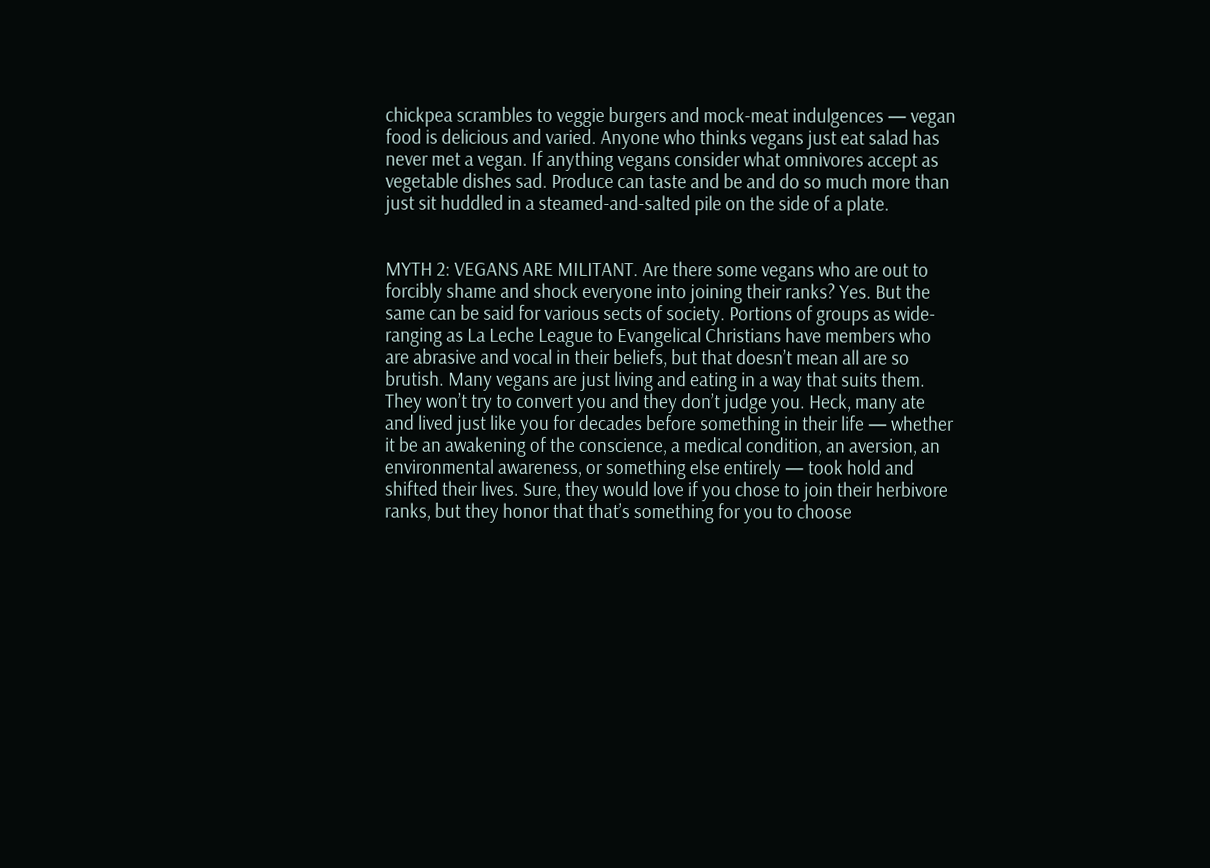chickpea scrambles to veggie burgers and mock-meat indulgences — vegan food is delicious and varied. Anyone who thinks vegans just eat salad has never met a vegan. If anything vegans consider what omnivores accept as vegetable dishes sad. Produce can taste and be and do so much more than just sit huddled in a steamed-and-salted pile on the side of a plate.


MYTH 2: VEGANS ARE MILITANT. Are there some vegans who are out to forcibly shame and shock everyone into joining their ranks? Yes. But the same can be said for various sects of society. Portions of groups as wide-ranging as La Leche League to Evangelical Christians have members who are abrasive and vocal in their beliefs, but that doesn’t mean all are so brutish. Many vegans are just living and eating in a way that suits them. They won’t try to convert you and they don’t judge you. Heck, many ate and lived just like you for decades before something in their life — whether it be an awakening of the conscience, a medical condition, an aversion, an environmental awareness, or something else entirely — took hold and shifted their lives. Sure, they would love if you chose to join their herbivore ranks, but they honor that that’s something for you to choose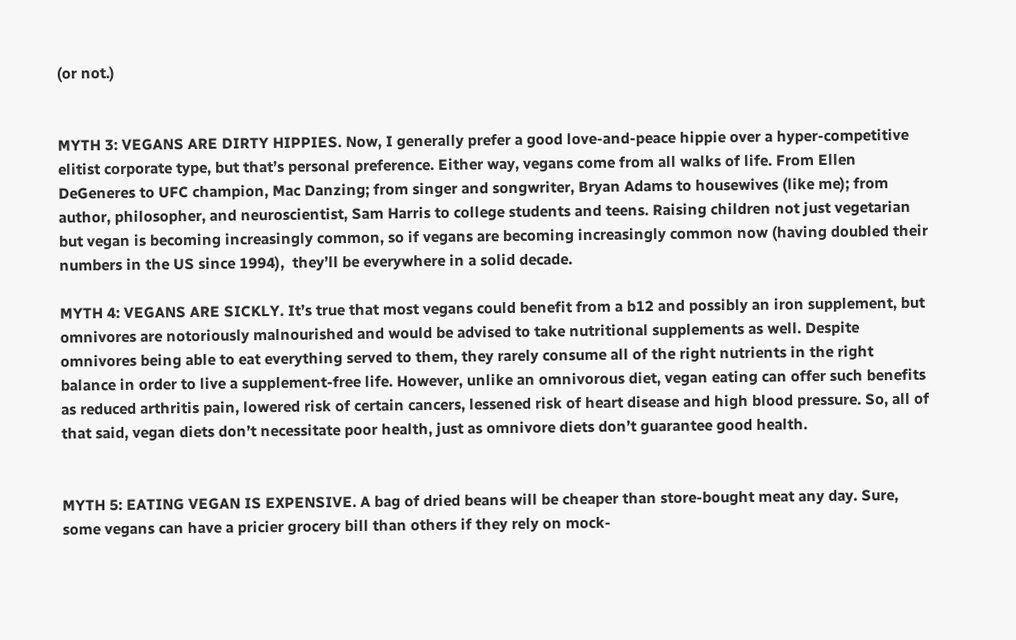(or not.)


MYTH 3: VEGANS ARE DIRTY HIPPIES. Now, I generally prefer a good love-and-peace hippie over a hyper-competitive elitist corporate type, but that’s personal preference. Either way, vegans come from all walks of life. From Ellen DeGeneres to UFC champion, Mac Danzing; from singer and songwriter, Bryan Adams to housewives (like me); from author, philosopher, and neuroscientist, Sam Harris to college students and teens. Raising children not just vegetarian but vegan is becoming increasingly common, so if vegans are becoming increasingly common now (having doubled their numbers in the US since 1994),  they’ll be everywhere in a solid decade.

MYTH 4: VEGANS ARE SICKLY. It’s true that most vegans could benefit from a b12 and possibly an iron supplement, but omnivores are notoriously malnourished and would be advised to take nutritional supplements as well. Despite omnivores being able to eat everything served to them, they rarely consume all of the right nutrients in the right balance in order to live a supplement-free life. However, unlike an omnivorous diet, vegan eating can offer such benefits as reduced arthritis pain, lowered risk of certain cancers, lessened risk of heart disease and high blood pressure. So, all of that said, vegan diets don’t necessitate poor health, just as omnivore diets don’t guarantee good health.


MYTH 5: EATING VEGAN IS EXPENSIVE. A bag of dried beans will be cheaper than store-bought meat any day. Sure, some vegans can have a pricier grocery bill than others if they rely on mock-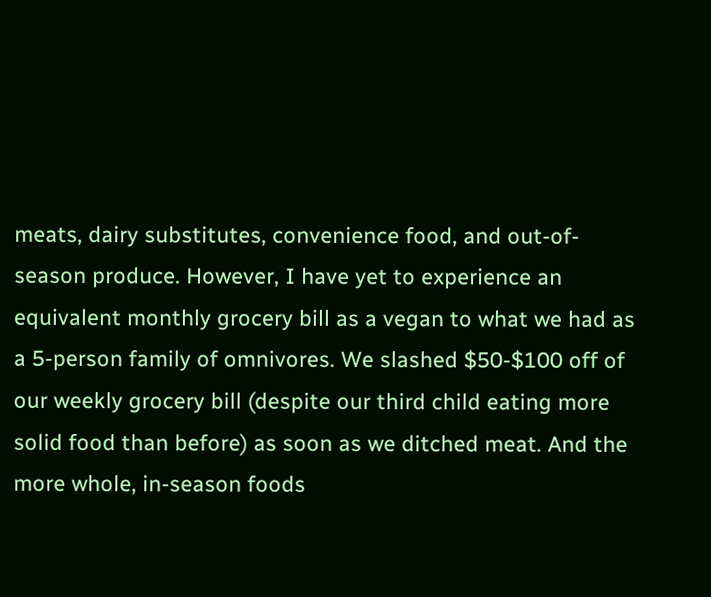meats, dairy substitutes, convenience food, and out-of-season produce. However, I have yet to experience an equivalent monthly grocery bill as a vegan to what we had as a 5-person family of omnivores. We slashed $50-$100 off of our weekly grocery bill (despite our third child eating more solid food than before) as soon as we ditched meat. And the more whole, in-season foods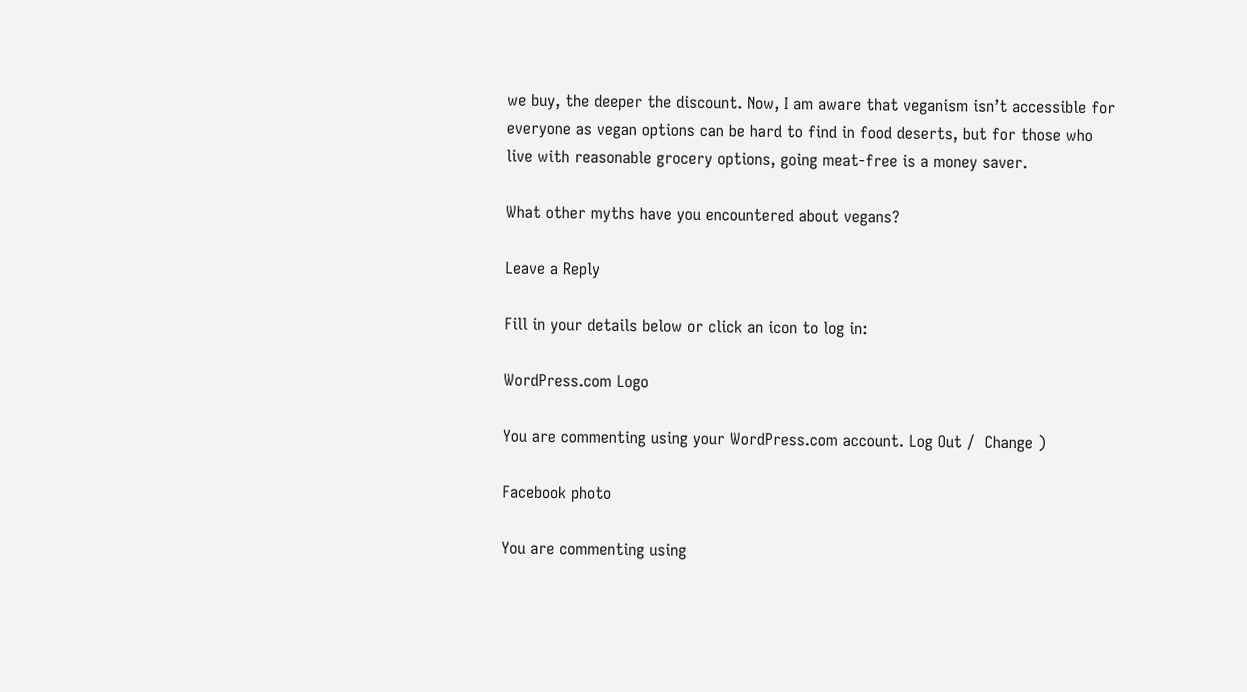we buy, the deeper the discount. Now, I am aware that veganism isn’t accessible for everyone as vegan options can be hard to find in food deserts, but for those who live with reasonable grocery options, going meat-free is a money saver.

What other myths have you encountered about vegans?

Leave a Reply

Fill in your details below or click an icon to log in:

WordPress.com Logo

You are commenting using your WordPress.com account. Log Out /  Change )

Facebook photo

You are commenting using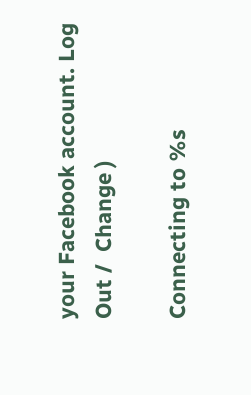your Facebook account. Log Out /  Change )

Connecting to %s